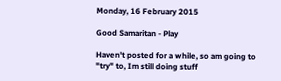Monday, 16 February 2015

Good Samaritan - Play

Haven't posted for a while, so am going to "try" to, Im still doing stuff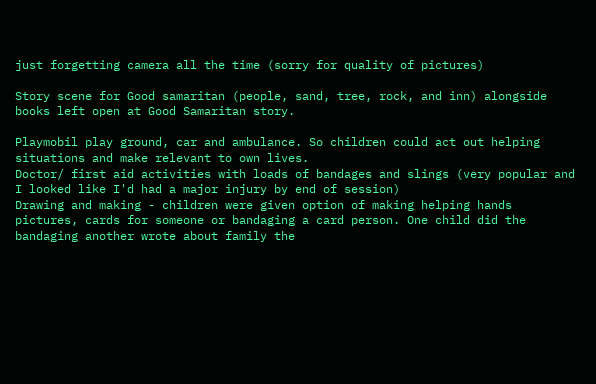just forgetting camera all the time (sorry for quality of pictures)

Story scene for Good samaritan (people, sand, tree, rock, and inn) alongside books left open at Good Samaritan story.

Playmobil play ground, car and ambulance. So children could act out helping situations and make relevant to own lives.
Doctor/ first aid activities with loads of bandages and slings (very popular and I looked like I'd had a major injury by end of session)
Drawing and making - children were given option of making helping hands pictures, cards for someone or bandaging a card person. One child did the bandaging another wrote about family the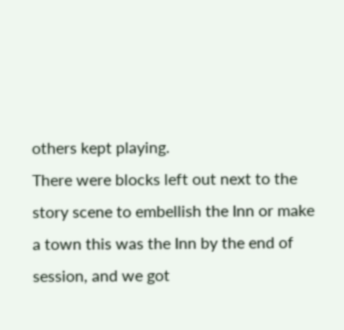others kept playing.
There were blocks left out next to the story scene to embellish the Inn or make a town this was the Inn by the end of session, and we got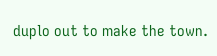duplo out to make the town.